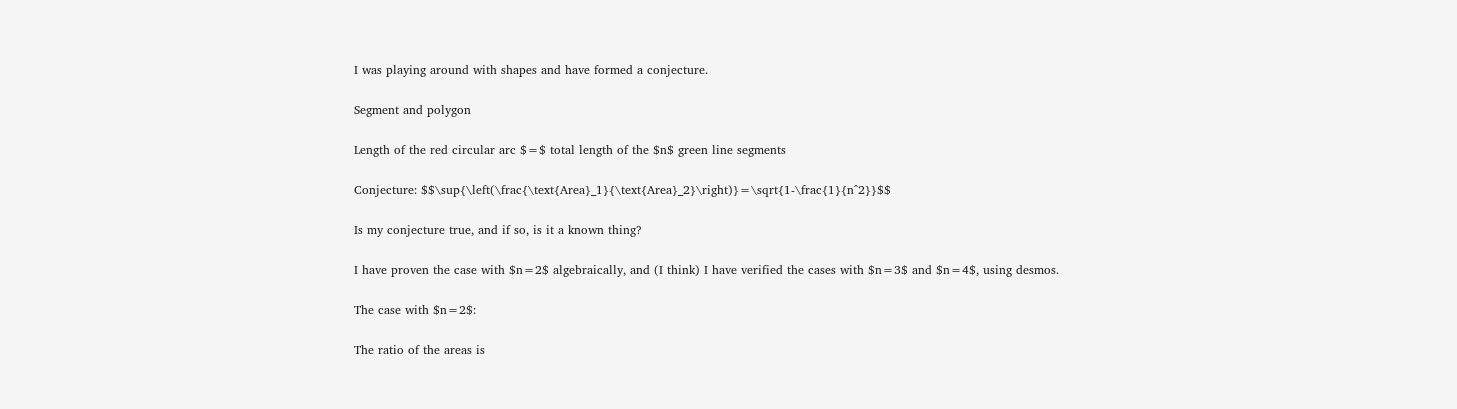I was playing around with shapes and have formed a conjecture.

Segment and polygon

Length of the red circular arc $=$ total length of the $n$ green line segments

Conjecture: $$\sup{\left(\frac{\text{Area}_1}{\text{Area}_2}\right)}=\sqrt{1-\frac{1}{n^2}}$$

Is my conjecture true, and if so, is it a known thing?

I have proven the case with $n=2$ algebraically, and (I think) I have verified the cases with $n=3$ and $n=4$, using desmos.

The case with $n=2$:

The ratio of the areas is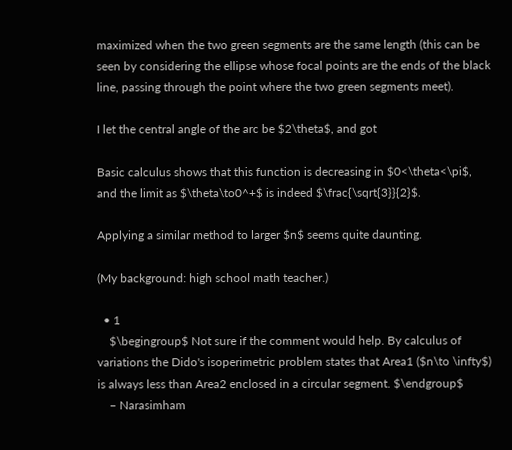maximized when the two green segments are the same length (this can be seen by considering the ellipse whose focal points are the ends of the black line, passing through the point where the two green segments meet).

I let the central angle of the arc be $2\theta$, and got

Basic calculus shows that this function is decreasing in $0<\theta<\pi$, and the limit as $\theta\to0^+$ is indeed $\frac{\sqrt{3}}{2}$.

Applying a similar method to larger $n$ seems quite daunting.

(My background: high school math teacher.)

  • 1
    $\begingroup$ Not sure if the comment would help. By calculus of variations the Dido's isoperimetric problem states that Area1 ($n\to \infty$) is always less than Area2 enclosed in a circular segment. $\endgroup$
    – Narasimham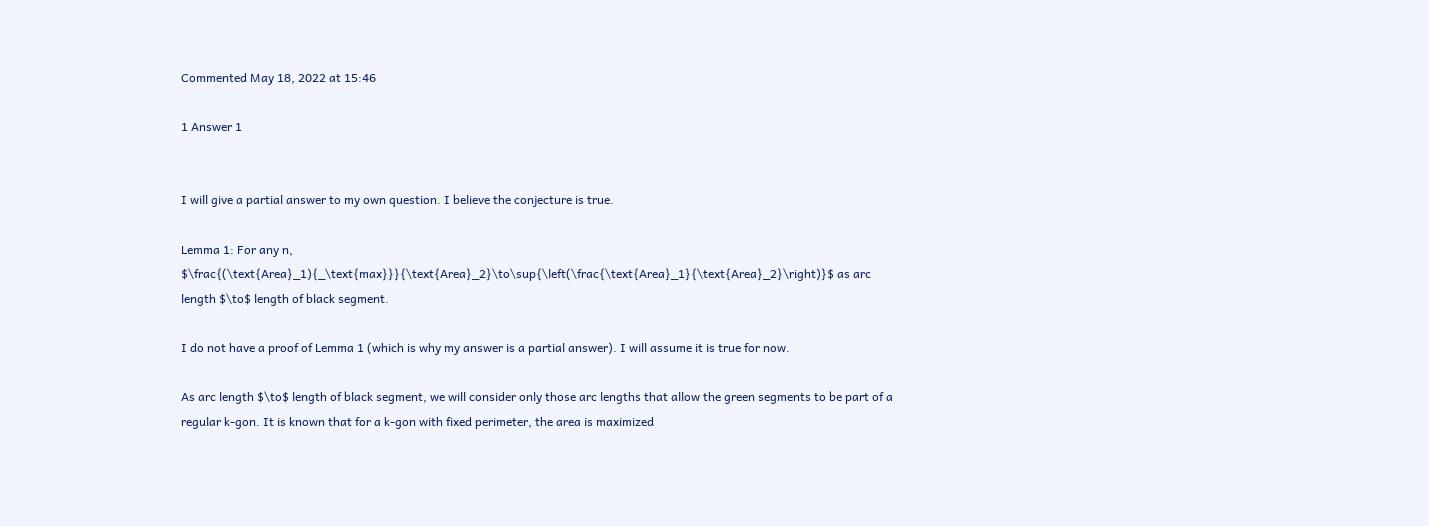Commented May 18, 2022 at 15:46

1 Answer 1


I will give a partial answer to my own question. I believe the conjecture is true.

Lemma 1: For any n, $\frac{(\text{Area}_1){_\text{max}}}{\text{Area}_2}\to\sup{\left(\frac{\text{Area}_1}{\text{Area}_2}\right)}$ as arc length $\to$ length of black segment.

I do not have a proof of Lemma 1 (which is why my answer is a partial answer). I will assume it is true for now.

As arc length $\to$ length of black segment, we will consider only those arc lengths that allow the green segments to be part of a regular k-gon. It is known that for a k-gon with fixed perimeter, the area is maximized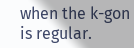when the k-gon is regular.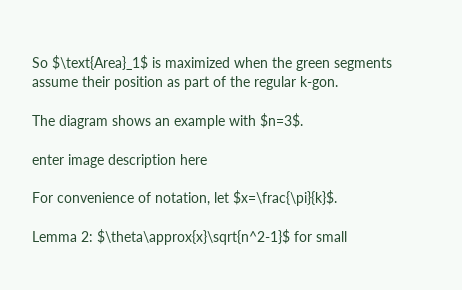So $\text{Area}_1$ is maximized when the green segments assume their position as part of the regular k-gon.

The diagram shows an example with $n=3$.

enter image description here

For convenience of notation, let $x=\frac{\pi}{k}$.

Lemma 2: $\theta\approx{x}\sqrt{n^2-1}$ for small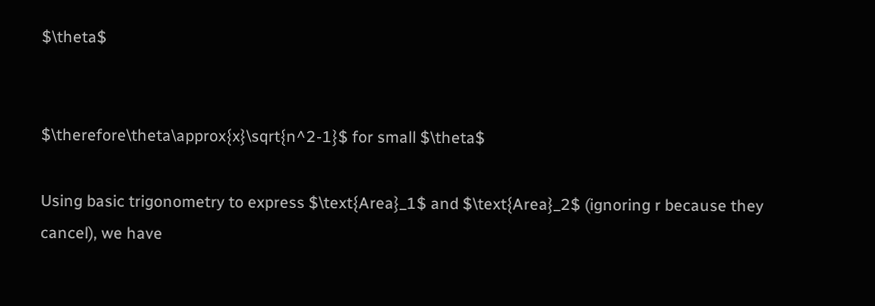$\theta$


$\therefore\theta\approx{x}\sqrt{n^2-1}$ for small $\theta$

Using basic trigonometry to express $\text{Area}_1$ and $\text{Area}_2$ (ignoring r because they cancel), we have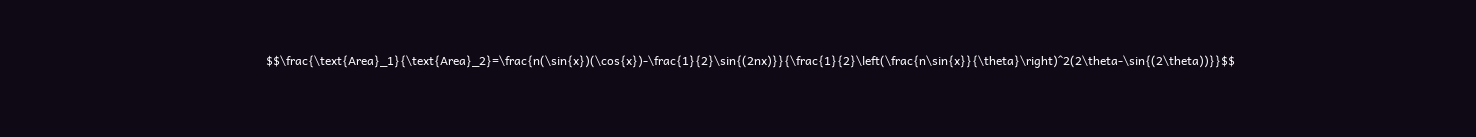$$\frac{\text{Area}_1}{\text{Area}_2}=\frac{n(\sin{x})(\cos{x})-\frac{1}{2}\sin{(2nx)}}{\frac{1}{2}\left(\frac{n\sin{x}}{\theta}\right)^2(2\theta-\sin{(2\theta))}}$$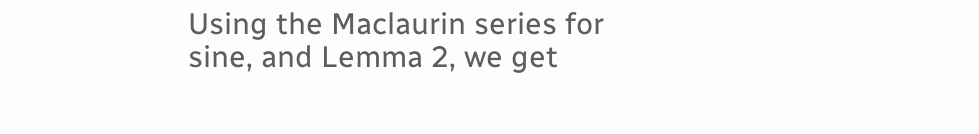Using the Maclaurin series for sine, and Lemma 2, we get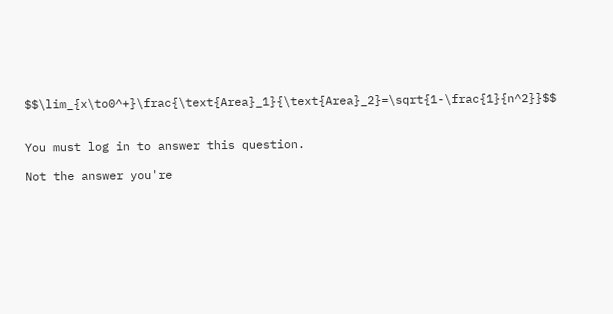$$\lim_{x\to0^+}\frac{\text{Area}_1}{\text{Area}_2}=\sqrt{1-\frac{1}{n^2}}$$


You must log in to answer this question.

Not the answer you're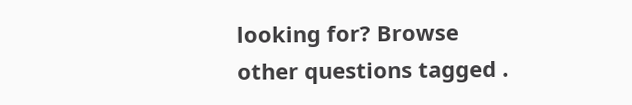looking for? Browse other questions tagged .